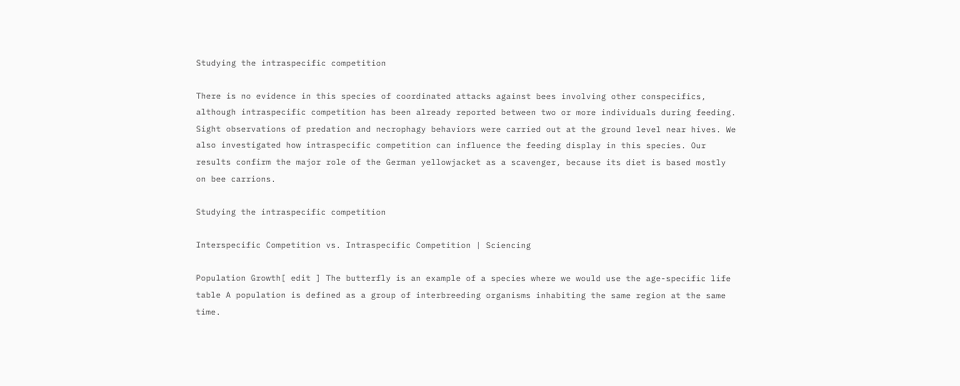Studying the intraspecific competition

There is no evidence in this species of coordinated attacks against bees involving other conspecifics, although intraspecific competition has been already reported between two or more individuals during feeding. Sight observations of predation and necrophagy behaviors were carried out at the ground level near hives. We also investigated how intraspecific competition can influence the feeding display in this species. Our results confirm the major role of the German yellowjacket as a scavenger, because its diet is based mostly on bee carrions.

Studying the intraspecific competition

Interspecific Competition vs. Intraspecific Competition | Sciencing

Population Growth[ edit ] The butterfly is an example of a species where we would use the age-specific life table A population is defined as a group of interbreeding organisms inhabiting the same region at the same time.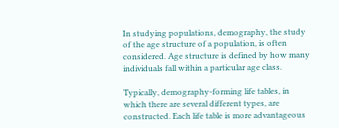In studying populations, demography, the study of the age structure of a population, is often considered. Age structure is defined by how many individuals fall within a particular age class.

Typically, demography-forming life tables, in which there are several different types, are constructed. Each life table is more advantageous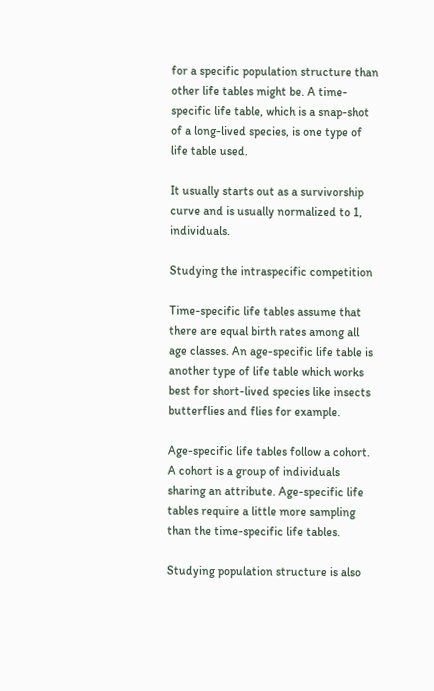for a specific population structure than other life tables might be. A time-specific life table, which is a snap-shot of a long-lived species, is one type of life table used.

It usually starts out as a survivorship curve and is usually normalized to 1, individuals.

Studying the intraspecific competition

Time-specific life tables assume that there are equal birth rates among all age classes. An age-specific life table is another type of life table which works best for short-lived species like insects butterflies and flies for example.

Age-specific life tables follow a cohort. A cohort is a group of individuals sharing an attribute. Age-specific life tables require a little more sampling than the time-specific life tables.

Studying population structure is also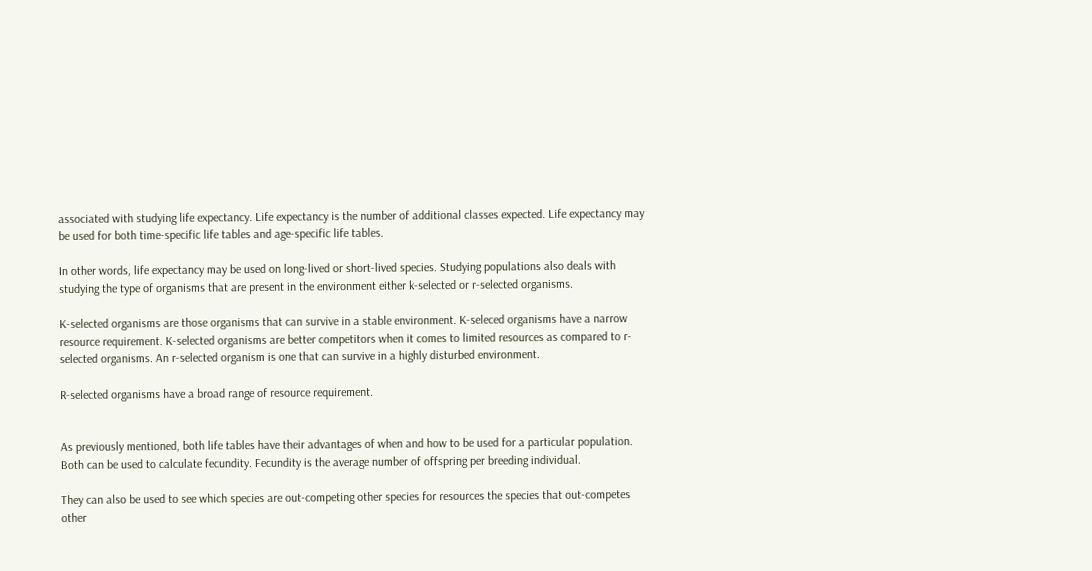associated with studying life expectancy. Life expectancy is the number of additional classes expected. Life expectancy may be used for both time-specific life tables and age-specific life tables.

In other words, life expectancy may be used on long-lived or short-lived species. Studying populations also deals with studying the type of organisms that are present in the environment either k-selected or r-selected organisms.

K-selected organisms are those organisms that can survive in a stable environment. K-seleced organisms have a narrow resource requirement. K-selected organisms are better competitors when it comes to limited resources as compared to r-selected organisms. An r-selected organism is one that can survive in a highly disturbed environment.

R-selected organisms have a broad range of resource requirement.


As previously mentioned, both life tables have their advantages of when and how to be used for a particular population. Both can be used to calculate fecundity. Fecundity is the average number of offspring per breeding individual.

They can also be used to see which species are out-competing other species for resources the species that out-competes other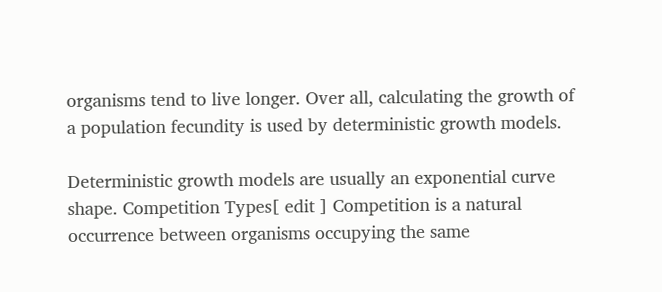organisms tend to live longer. Over all, calculating the growth of a population fecundity is used by deterministic growth models.

Deterministic growth models are usually an exponential curve shape. Competition Types[ edit ] Competition is a natural occurrence between organisms occupying the same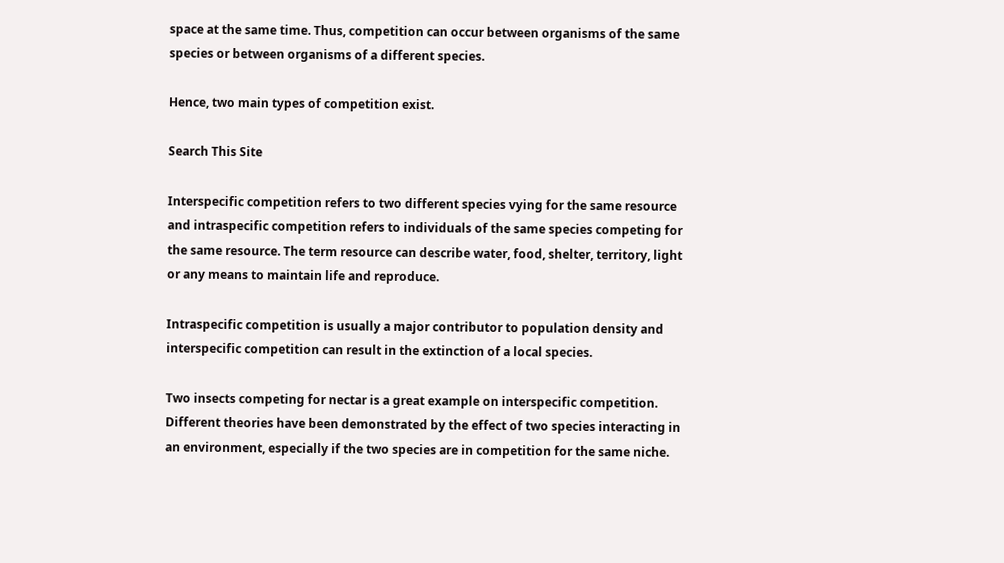space at the same time. Thus, competition can occur between organisms of the same species or between organisms of a different species.

Hence, two main types of competition exist.

Search This Site

Interspecific competition refers to two different species vying for the same resource and intraspecific competition refers to individuals of the same species competing for the same resource. The term resource can describe water, food, shelter, territory, light or any means to maintain life and reproduce.

Intraspecific competition is usually a major contributor to population density and interspecific competition can result in the extinction of a local species.

Two insects competing for nectar is a great example on interspecific competition. Different theories have been demonstrated by the effect of two species interacting in an environment, especially if the two species are in competition for the same niche.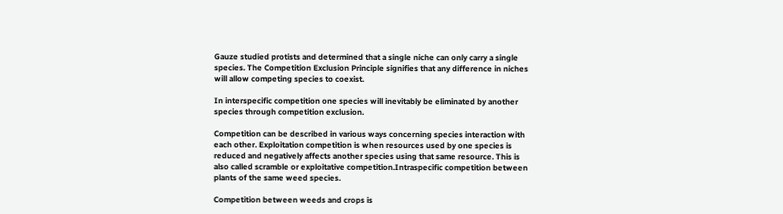Gauze studied protists and determined that a single niche can only carry a single species. The Competition Exclusion Principle signifies that any difference in niches will allow competing species to coexist.

In interspecific competition one species will inevitably be eliminated by another species through competition exclusion.

Competition can be described in various ways concerning species interaction with each other. Exploitation competition is when resources used by one species is reduced and negatively affects another species using that same resource. This is also called scramble or exploitative competition.Intraspecific competition between plants of the same weed species.

Competition between weeds and crops is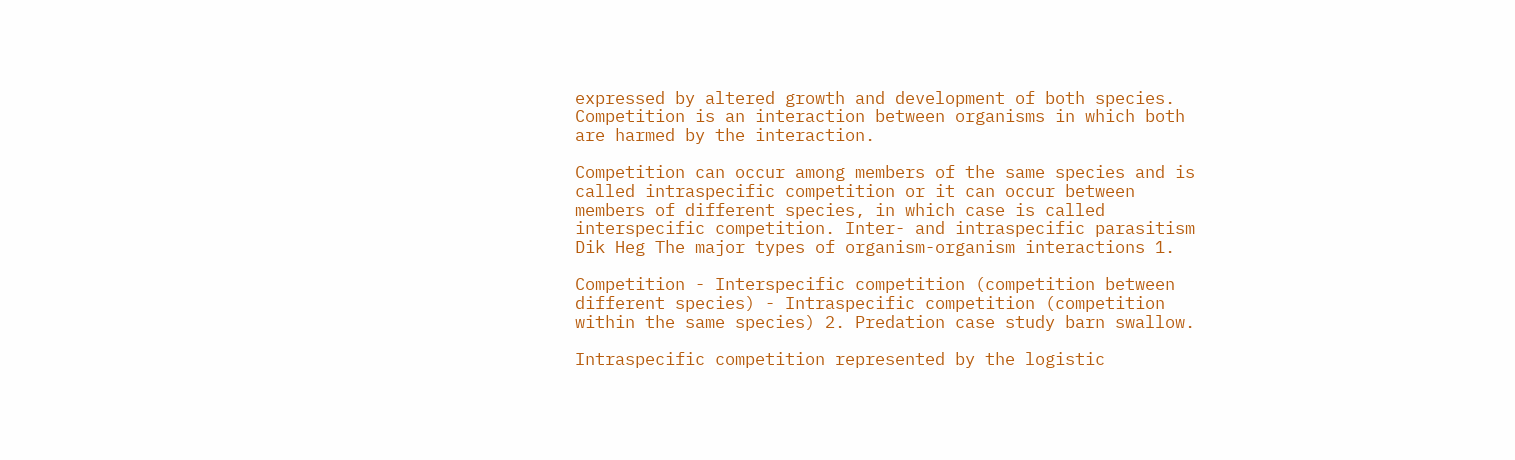expressed by altered growth and development of both species. Competition is an interaction between organisms in which both are harmed by the interaction.

Competition can occur among members of the same species and is called intraspecific competition or it can occur between members of different species, in which case is called interspecific competition. Inter- and intraspecific parasitism Dik Heg The major types of organism-organism interactions 1.

Competition - Interspecific competition (competition between different species) - Intraspecific competition (competition within the same species) 2. Predation case study barn swallow.

Intraspecific competition represented by the logistic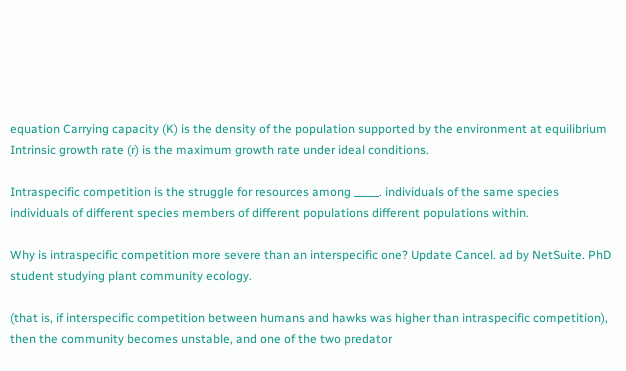equation Carrying capacity (K) is the density of the population supported by the environment at equilibrium Intrinsic growth rate (r) is the maximum growth rate under ideal conditions.

Intraspecific competition is the struggle for resources among _____. individuals of the same species individuals of different species members of different populations different populations within.

Why is intraspecific competition more severe than an interspecific one? Update Cancel. ad by NetSuite. PhD student studying plant community ecology.

(that is, if interspecific competition between humans and hawks was higher than intraspecific competition), then the community becomes unstable, and one of the two predator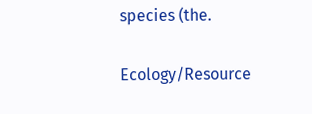species (the.

Ecology/Resource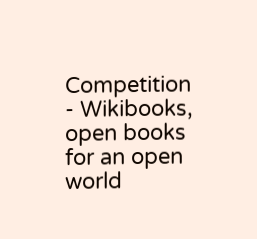Competition - Wikibooks, open books for an open world